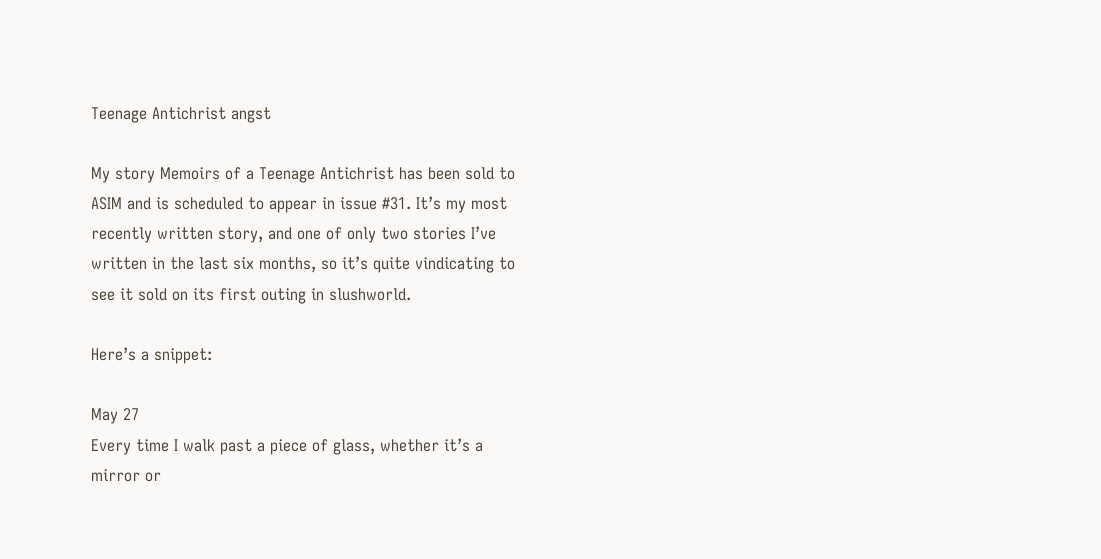Teenage Antichrist angst

My story Memoirs of a Teenage Antichrist has been sold to ASIM and is scheduled to appear in issue #31. It’s my most recently written story, and one of only two stories I’ve written in the last six months, so it’s quite vindicating to see it sold on its first outing in slushworld.

Here’s a snippet:

May 27
Every time I walk past a piece of glass, whether it’s a mirror or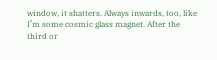window, it shatters. Always inwards, too, like I’m some cosmic glass magnet. After the third or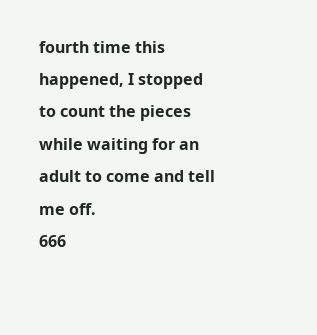fourth time this happened, I stopped to count the pieces while waiting for an adult to come and tell me off.
666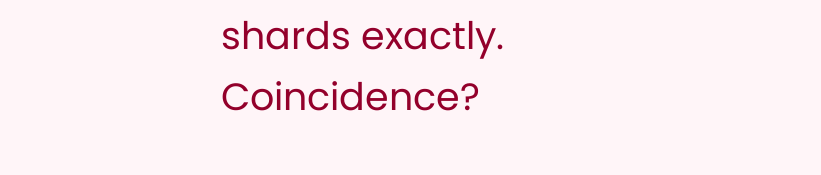shards exactly. Coincidence?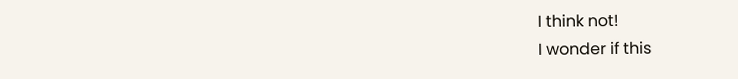I think not!
I wonder if this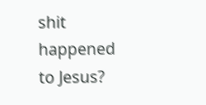shit happened to Jesus?